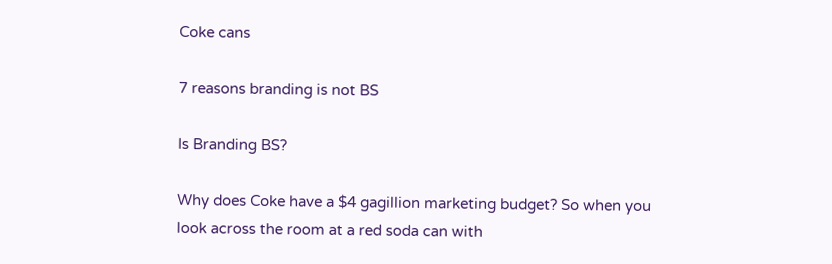Coke cans

7 reasons branding is not BS

Is Branding BS?

Why does Coke have a $4 gagillion marketing budget? So when you look across the room at a red soda can with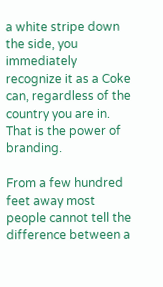a white stripe down the side, you immediately recognize it as a Coke can, regardless of the country you are in. That is the power of branding.

From a few hundred feet away most people cannot tell the difference between a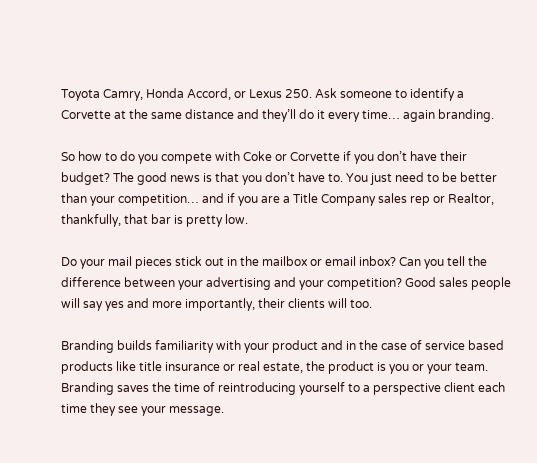Toyota Camry, Honda Accord, or Lexus 250. Ask someone to identify a Corvette at the same distance and they’ll do it every time… again branding.

So how to do you compete with Coke or Corvette if you don’t have their budget? The good news is that you don’t have to. You just need to be better than your competition… and if you are a Title Company sales rep or Realtor, thankfully, that bar is pretty low.

Do your mail pieces stick out in the mailbox or email inbox? Can you tell the difference between your advertising and your competition? Good sales people will say yes and more importantly, their clients will too.

Branding builds familiarity with your product and in the case of service based products like title insurance or real estate, the product is you or your team. Branding saves the time of reintroducing yourself to a perspective client each time they see your message.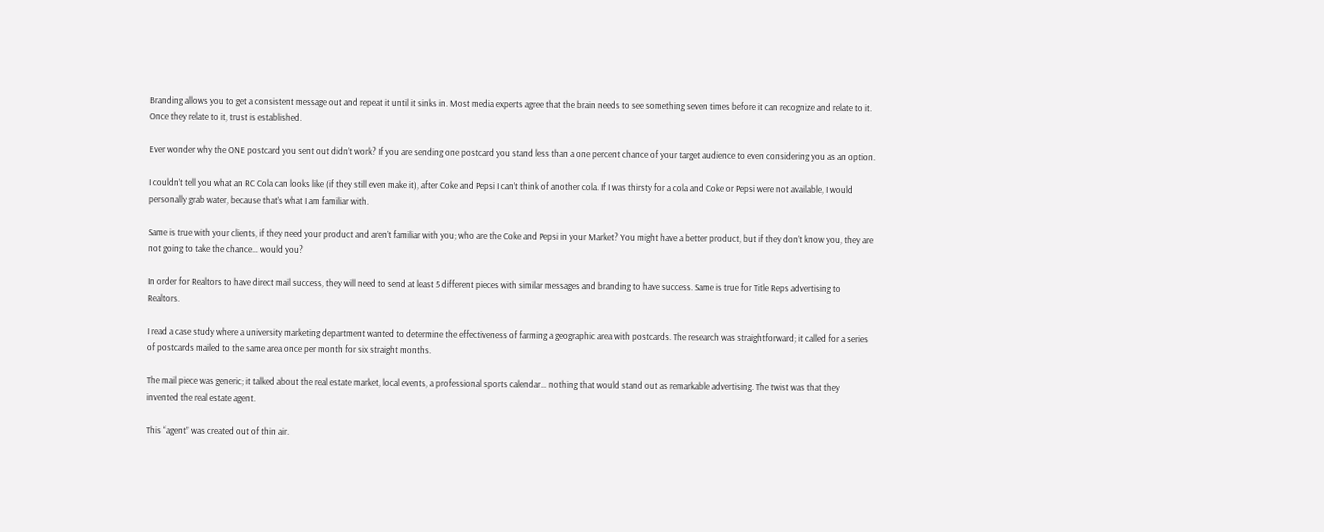Branding allows you to get a consistent message out and repeat it until it sinks in. Most media experts agree that the brain needs to see something seven times before it can recognize and relate to it. Once they relate to it, trust is established.

Ever wonder why the ONE postcard you sent out didn’t work? If you are sending one postcard you stand less than a one percent chance of your target audience to even considering you as an option.

I couldn’t tell you what an RC Cola can looks like (if they still even make it), after Coke and Pepsi I can’t think of another cola. If I was thirsty for a cola and Coke or Pepsi were not available, I would personally grab water, because that’s what I am familiar with.

Same is true with your clients, if they need your product and aren’t familiar with you; who are the Coke and Pepsi in your Market? You might have a better product, but if they don’t know you, they are not going to take the chance… would you?

In order for Realtors to have direct mail success, they will need to send at least 5 different pieces with similar messages and branding to have success. Same is true for Title Reps advertising to Realtors.

I read a case study where a university marketing department wanted to determine the effectiveness of farming a geographic area with postcards. The research was straightforward; it called for a series of postcards mailed to the same area once per month for six straight months.

The mail piece was generic; it talked about the real estate market, local events, a professional sports calendar… nothing that would stand out as remarkable advertising. The twist was that they invented the real estate agent.

This “agent” was created out of thin air.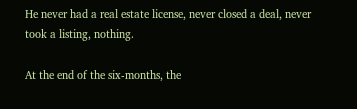He never had a real estate license, never closed a deal, never took a listing, nothing.

At the end of the six-months, the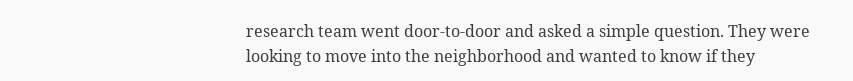research team went door-to-door and asked a simple question. They were looking to move into the neighborhood and wanted to know if they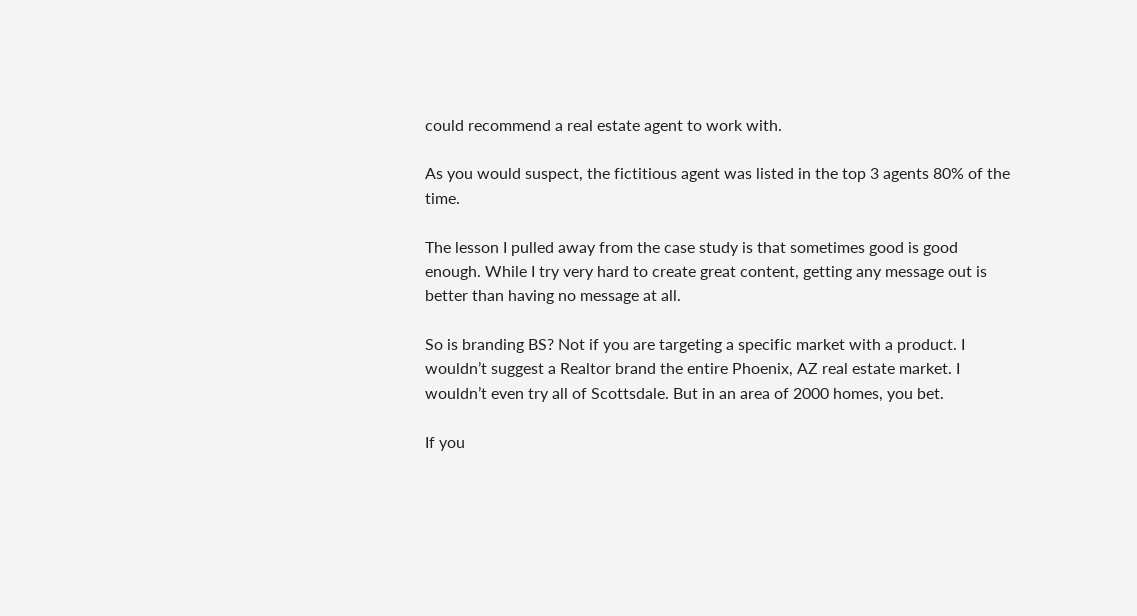could recommend a real estate agent to work with.

As you would suspect, the fictitious agent was listed in the top 3 agents 80% of the time.

The lesson I pulled away from the case study is that sometimes good is good enough. While I try very hard to create great content, getting any message out is better than having no message at all.

So is branding BS? Not if you are targeting a specific market with a product. I wouldn’t suggest a Realtor brand the entire Phoenix, AZ real estate market. I wouldn’t even try all of Scottsdale. But in an area of 2000 homes, you bet.

If you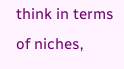think in terms of niches,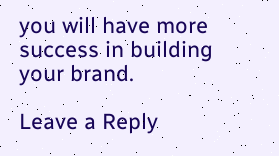you will have more success in building your brand.

Leave a Reply